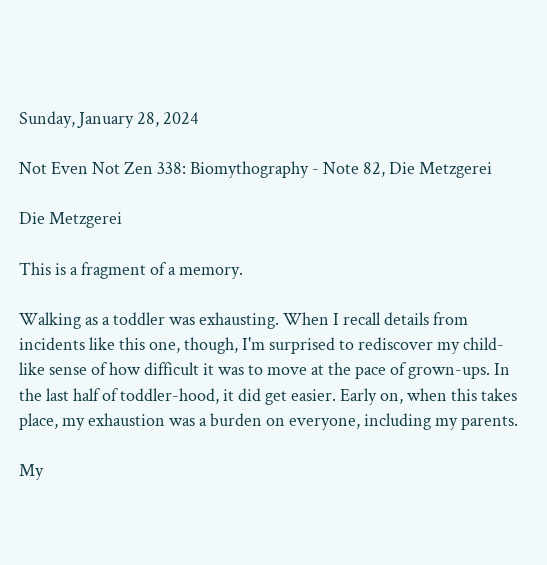Sunday, January 28, 2024

Not Even Not Zen 338: Biomythography - Note 82, Die Metzgerei

Die Metzgerei

This is a fragment of a memory.

Walking as a toddler was exhausting. When I recall details from incidents like this one, though, I'm surprised to rediscover my child-like sense of how difficult it was to move at the pace of grown-ups. In the last half of toddler-hood, it did get easier. Early on, when this takes place, my exhaustion was a burden on everyone, including my parents.

My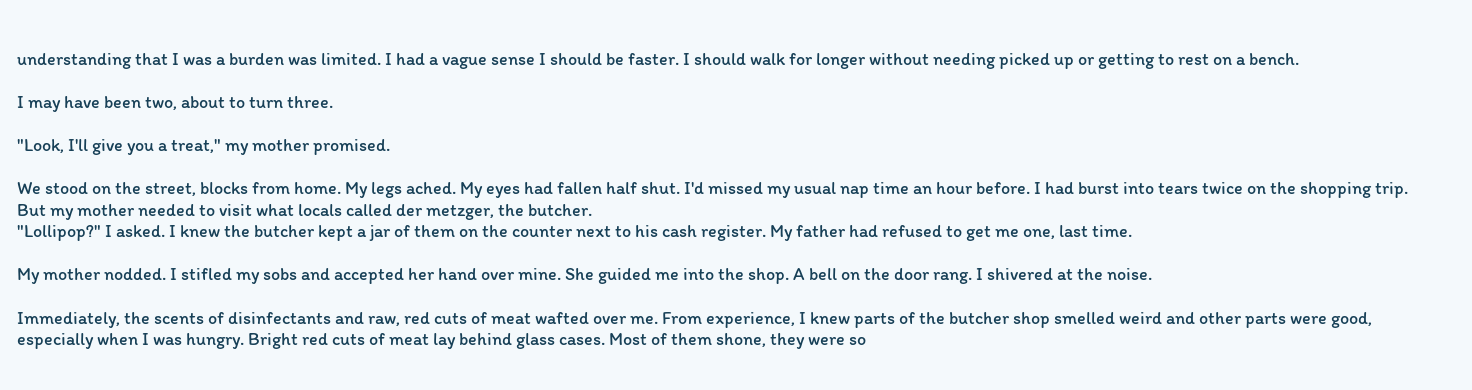understanding that I was a burden was limited. I had a vague sense I should be faster. I should walk for longer without needing picked up or getting to rest on a bench.

I may have been two, about to turn three.

"Look, I'll give you a treat," my mother promised.

We stood on the street, blocks from home. My legs ached. My eyes had fallen half shut. I'd missed my usual nap time an hour before. I had burst into tears twice on the shopping trip. But my mother needed to visit what locals called der metzger, the butcher.
"Lollipop?" I asked. I knew the butcher kept a jar of them on the counter next to his cash register. My father had refused to get me one, last time.

My mother nodded. I stifled my sobs and accepted her hand over mine. She guided me into the shop. A bell on the door rang. I shivered at the noise.

Immediately, the scents of disinfectants and raw, red cuts of meat wafted over me. From experience, I knew parts of the butcher shop smelled weird and other parts were good, especially when I was hungry. Bright red cuts of meat lay behind glass cases. Most of them shone, they were so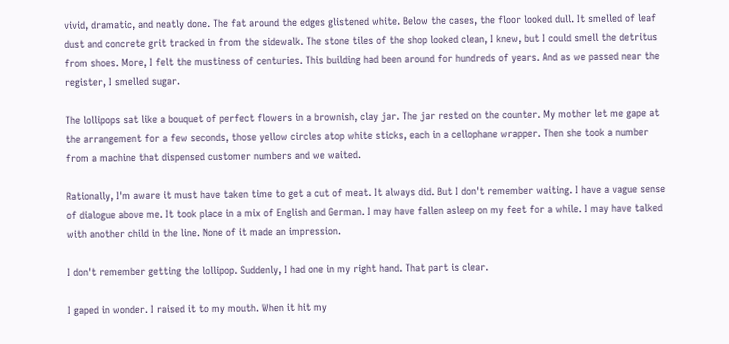vivid, dramatic, and neatly done. The fat around the edges glistened white. Below the cases, the floor looked dull. It smelled of leaf dust and concrete grit tracked in from the sidewalk. The stone tiles of the shop looked clean, I knew, but I could smell the detritus from shoes. More, I felt the mustiness of centuries. This building had been around for hundreds of years. And as we passed near the register, I smelled sugar.

The lollipops sat like a bouquet of perfect flowers in a brownish, clay jar. The jar rested on the counter. My mother let me gape at the arrangement for a few seconds, those yellow circles atop white sticks, each in a cellophane wrapper. Then she took a number from a machine that dispensed customer numbers and we waited.

Rationally, I'm aware it must have taken time to get a cut of meat. It always did. But I don't remember waiting. I have a vague sense of dialogue above me. It took place in a mix of English and German. I may have fallen asleep on my feet for a while. I may have talked with another child in the line. None of it made an impression.

I don't remember getting the lollipop. Suddenly, I had one in my right hand. That part is clear.

I gaped in wonder. I raised it to my mouth. When it hit my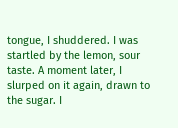tongue, I shuddered. I was startled by the lemon, sour taste. A moment later, I slurped on it again, drawn to the sugar. I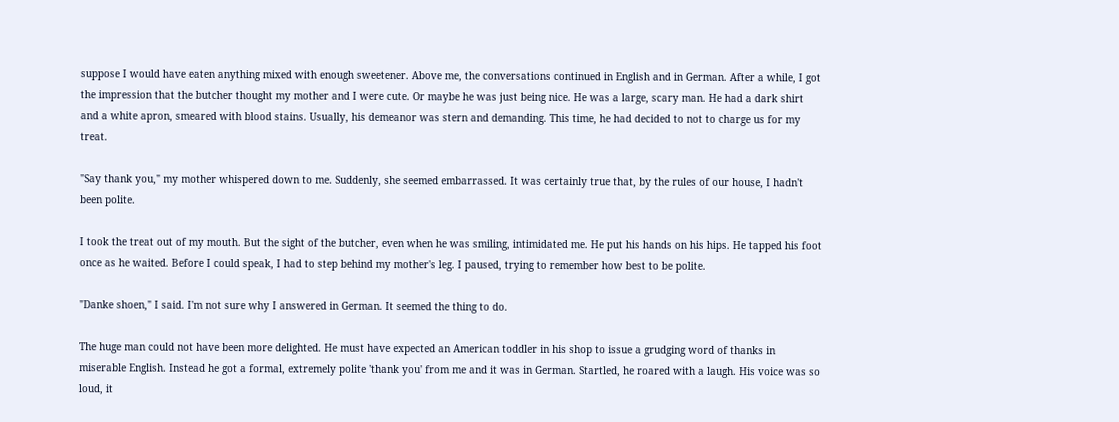suppose I would have eaten anything mixed with enough sweetener. Above me, the conversations continued in English and in German. After a while, I got the impression that the butcher thought my mother and I were cute. Or maybe he was just being nice. He was a large, scary man. He had a dark shirt and a white apron, smeared with blood stains. Usually, his demeanor was stern and demanding. This time, he had decided to not to charge us for my treat.

"Say thank you," my mother whispered down to me. Suddenly, she seemed embarrassed. It was certainly true that, by the rules of our house, I hadn't been polite.

I took the treat out of my mouth. But the sight of the butcher, even when he was smiling, intimidated me. He put his hands on his hips. He tapped his foot once as he waited. Before I could speak, I had to step behind my mother's leg. I paused, trying to remember how best to be polite.

"Danke shoen," I said. I'm not sure why I answered in German. It seemed the thing to do.

The huge man could not have been more delighted. He must have expected an American toddler in his shop to issue a grudging word of thanks in miserable English. Instead he got a formal, extremely polite 'thank you' from me and it was in German. Startled, he roared with a laugh. His voice was so loud, it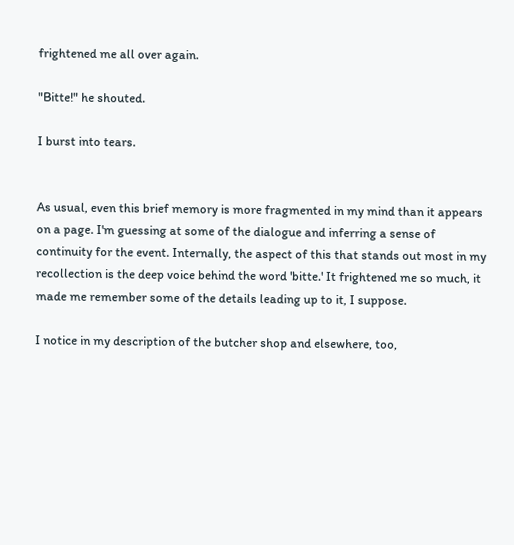frightened me all over again.

"Bitte!" he shouted.

I burst into tears.


As usual, even this brief memory is more fragmented in my mind than it appears on a page. I'm guessing at some of the dialogue and inferring a sense of continuity for the event. Internally, the aspect of this that stands out most in my recollection is the deep voice behind the word 'bitte.' It frightened me so much, it made me remember some of the details leading up to it, I suppose.

I notice in my description of the butcher shop and elsewhere, too,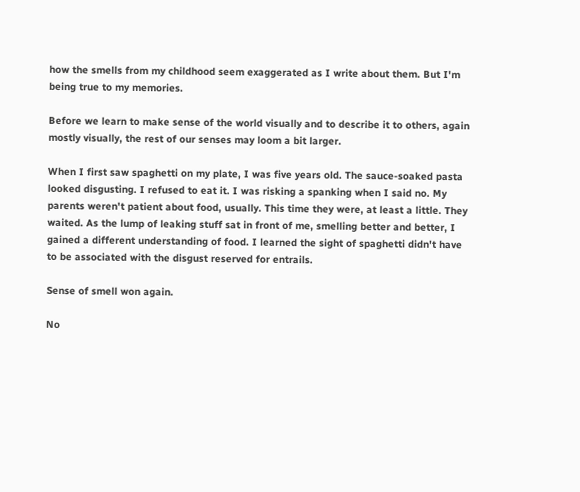how the smells from my childhood seem exaggerated as I write about them. But I'm being true to my memories.

Before we learn to make sense of the world visually and to describe it to others, again mostly visually, the rest of our senses may loom a bit larger.

When I first saw spaghetti on my plate, I was five years old. The sauce-soaked pasta looked disgusting. I refused to eat it. I was risking a spanking when I said no. My parents weren't patient about food, usually. This time they were, at least a little. They waited. As the lump of leaking stuff sat in front of me, smelling better and better, I gained a different understanding of food. I learned the sight of spaghetti didn't have to be associated with the disgust reserved for entrails.

Sense of smell won again.

No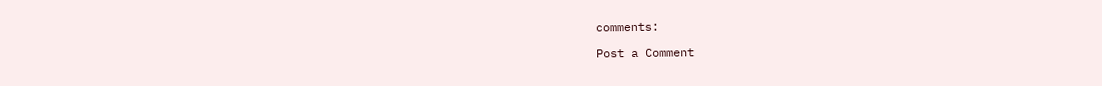comments:

Post a Comment